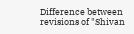Difference between revisions of "Shivan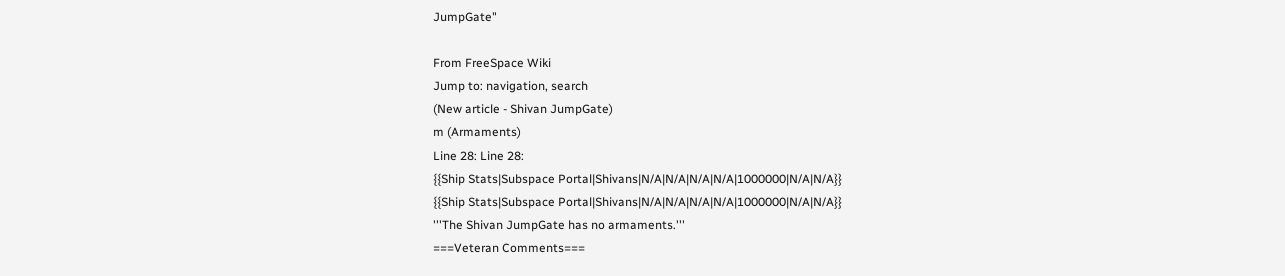JumpGate"

From FreeSpace Wiki
Jump to: navigation, search
(New article - Shivan JumpGate)
m (Armaments)
Line 28: Line 28:
{{Ship Stats|Subspace Portal|Shivans|N/A|N/A|N/A|N/A|1000000|N/A|N/A}}
{{Ship Stats|Subspace Portal|Shivans|N/A|N/A|N/A|N/A|1000000|N/A|N/A}}
'''The Shivan JumpGate has no armaments.'''
===Veteran Comments===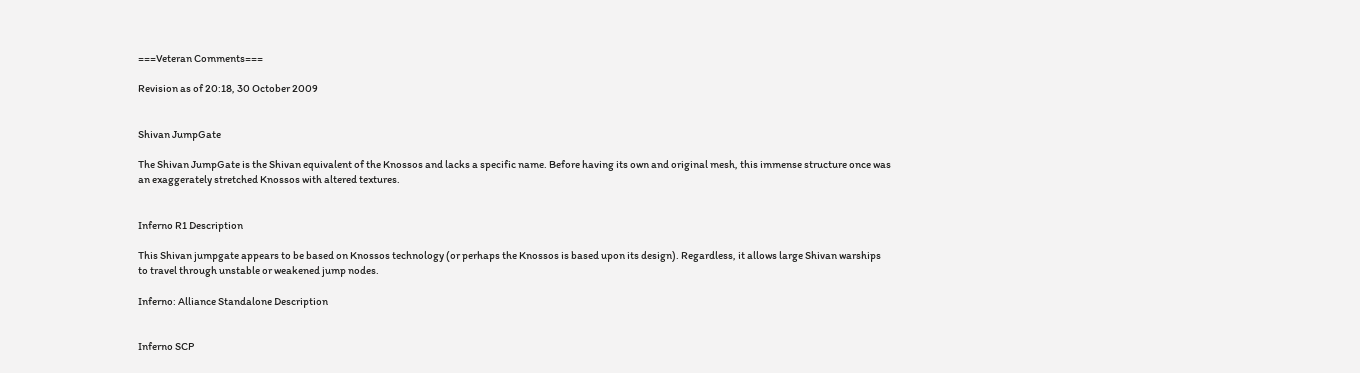===Veteran Comments===

Revision as of 20:18, 30 October 2009


Shivan JumpGate

The Shivan JumpGate is the Shivan equivalent of the Knossos and lacks a specific name. Before having its own and original mesh, this immense structure once was an exaggerately stretched Knossos with altered textures.


Inferno R1 Description

This Shivan jumpgate appears to be based on Knossos technology (or perhaps the Knossos is based upon its design). Regardless, it allows large Shivan warships to travel through unstable or weakened jump nodes.

Inferno: Alliance Standalone Description


Inferno SCP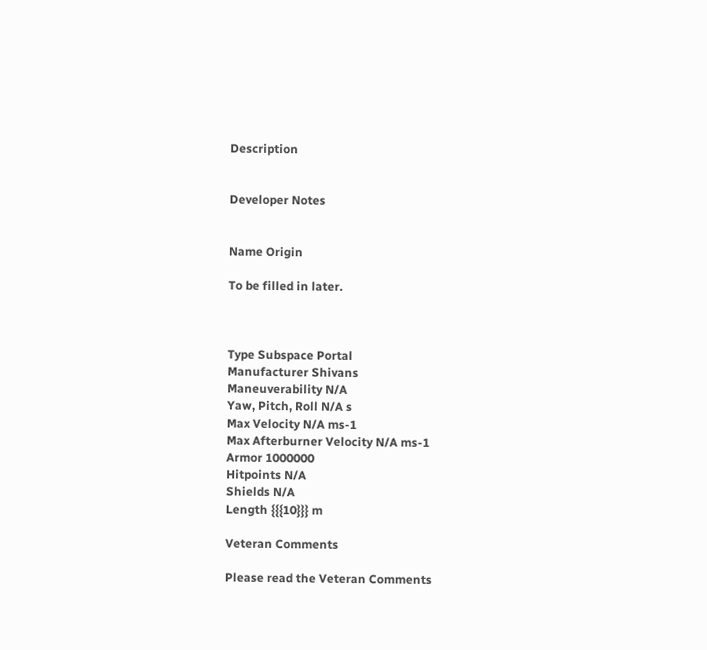Description


Developer Notes


Name Origin

To be filled in later.



Type Subspace Portal
Manufacturer Shivans
Maneuverability N/A
Yaw, Pitch, Roll N/A s
Max Velocity N/A ms-1
Max Afterburner Velocity N/A ms-1
Armor 1000000
Hitpoints N/A
Shields N/A
Length {{{10}}} m

Veteran Comments

Please read the Veteran Comments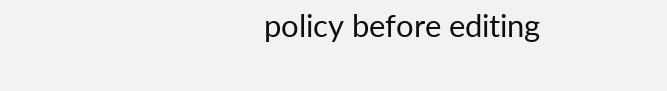policy before editing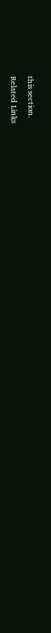this section.

Related Links